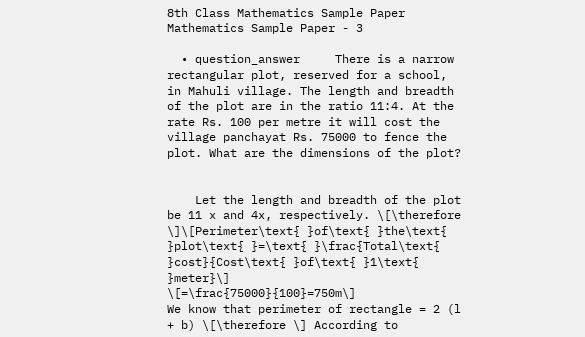8th Class Mathematics Sample Paper Mathematics Sample Paper - 3

  • question_answer     There is a narrow rectangular plot, reserved for a school, in Mahuli village. The length and breadth of the plot are in the ratio 11:4. At the rate Rs. 100 per metre it will cost the village panchayat Rs. 75000 to fence the plot. What are the dimensions of the plot?


    Let the length and breadth of the plot be 11 x and 4x, respectively. \[\therefore \]\[Perimeter\text{ }of\text{ }the\text{ }plot\text{ }=\text{ }\frac{Total\text{ }cost}{Cost\text{ }of\text{ }1\text{ }meter}\]           \[=\frac{75000}{100}=750m\]                                                              We know that perimeter of rectangle = 2 (l + b) \[\therefore \] According to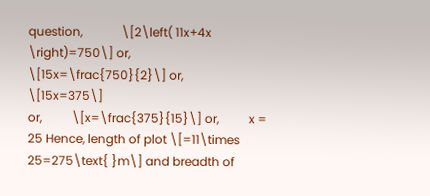question,             \[2\left( 11x+4x \right)=750\] or,        \[15x=\frac{750}{2}\] or,         \[15x=375\]                                                                                                                                                         or,          \[x=\frac{375}{15}\] or,          x = 25 Hence, length of plot \[=11\times 25=275\text{ }m\] and breadth of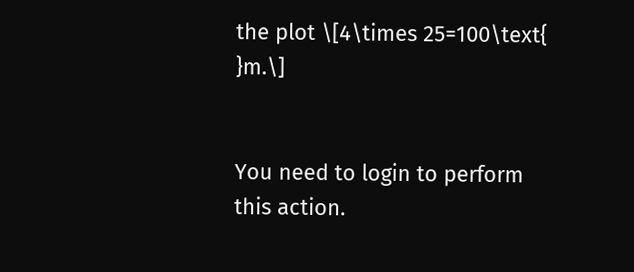the plot \[4\times 25=100\text{ }m.\]


You need to login to perform this action.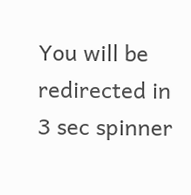You will be redirected in 3 sec spinner